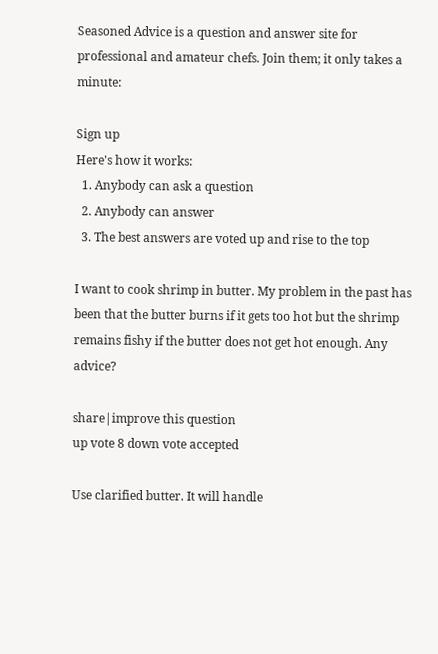Seasoned Advice is a question and answer site for professional and amateur chefs. Join them; it only takes a minute:

Sign up
Here's how it works:
  1. Anybody can ask a question
  2. Anybody can answer
  3. The best answers are voted up and rise to the top

I want to cook shrimp in butter. My problem in the past has been that the butter burns if it gets too hot but the shrimp remains fishy if the butter does not get hot enough. Any advice?

share|improve this question
up vote 8 down vote accepted

Use clarified butter. It will handle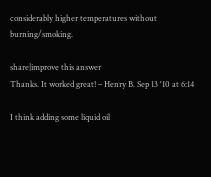considerably higher temperatures without burning/smoking.

share|improve this answer
Thanks. It worked great! – Henry B. Sep 13 '10 at 6:14

I think adding some liquid oil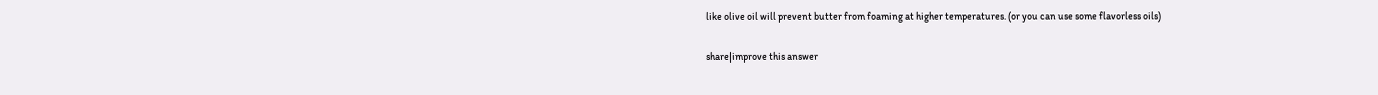like olive oil will prevent butter from foaming at higher temperatures. (or you can use some flavorless oils)

share|improve this answer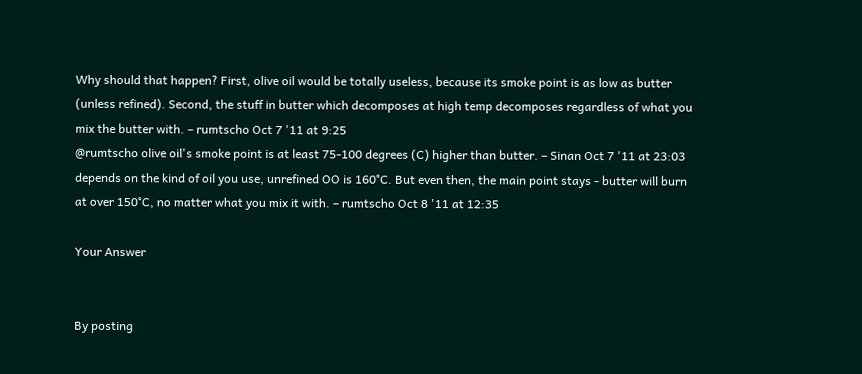Why should that happen? First, olive oil would be totally useless, because its smoke point is as low as butter (unless refined). Second, the stuff in butter which decomposes at high temp decomposes regardless of what you mix the butter with. – rumtscho Oct 7 '11 at 9:25
@rumtscho olive oil's smoke point is at least 75-100 degrees (C) higher than butter. – Sinan Oct 7 '11 at 23:03
depends on the kind of oil you use, unrefined OO is 160°C. But even then, the main point stays - butter will burn at over 150°C, no matter what you mix it with. – rumtscho Oct 8 '11 at 12:35

Your Answer


By posting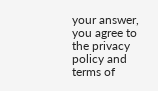your answer, you agree to the privacy policy and terms of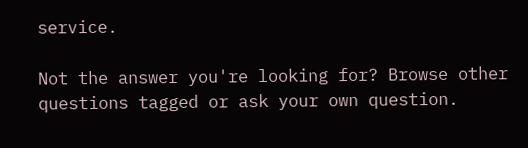service.

Not the answer you're looking for? Browse other questions tagged or ask your own question.